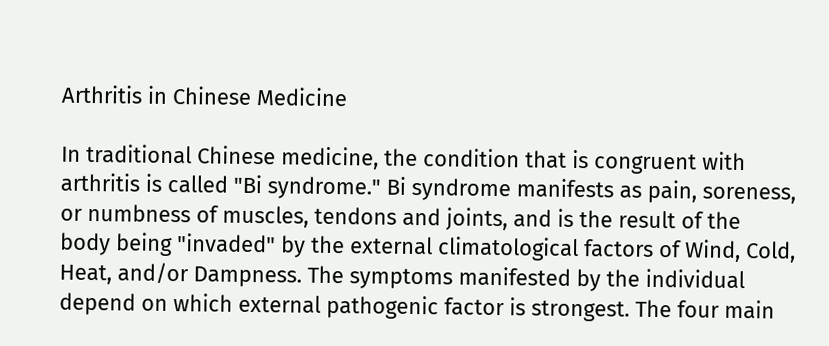Arthritis in Chinese Medicine

In traditional Chinese medicine, the condition that is congruent with arthritis is called "Bi syndrome." Bi syndrome manifests as pain, soreness, or numbness of muscles, tendons and joints, and is the result of the body being "invaded" by the external climatological factors of Wind, Cold, Heat, and/or Dampness. The symptoms manifested by the individual depend on which external pathogenic factor is strongest. The four main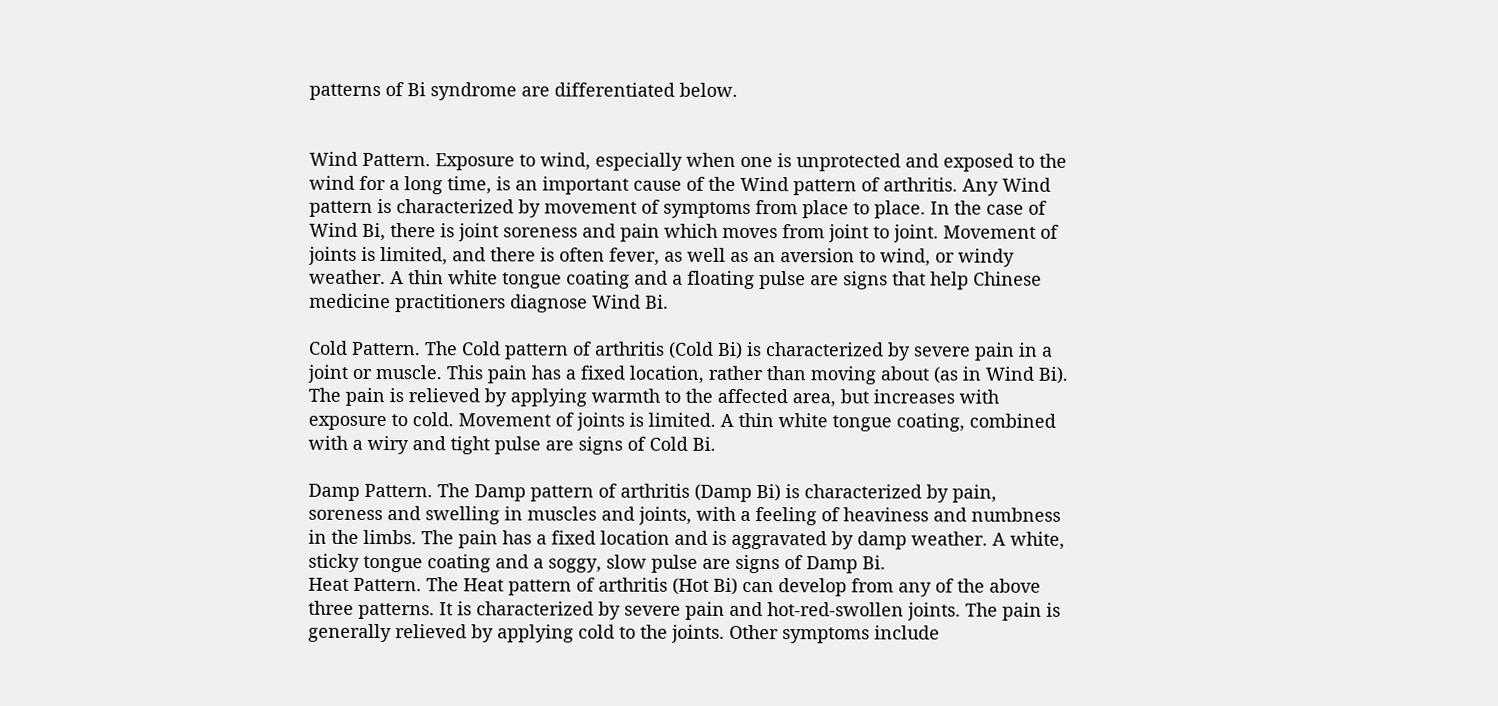patterns of Bi syndrome are differentiated below.


Wind Pattern. Exposure to wind, especially when one is unprotected and exposed to the wind for a long time, is an important cause of the Wind pattern of arthritis. Any Wind pattern is characterized by movement of symptoms from place to place. In the case of Wind Bi, there is joint soreness and pain which moves from joint to joint. Movement of joints is limited, and there is often fever, as well as an aversion to wind, or windy weather. A thin white tongue coating and a floating pulse are signs that help Chinese medicine practitioners diagnose Wind Bi.

Cold Pattern. The Cold pattern of arthritis (Cold Bi) is characterized by severe pain in a joint or muscle. This pain has a fixed location, rather than moving about (as in Wind Bi). The pain is relieved by applying warmth to the affected area, but increases with exposure to cold. Movement of joints is limited. A thin white tongue coating, combined with a wiry and tight pulse are signs of Cold Bi.

Damp Pattern. The Damp pattern of arthritis (Damp Bi) is characterized by pain, soreness and swelling in muscles and joints, with a feeling of heaviness and numbness in the limbs. The pain has a fixed location and is aggravated by damp weather. A white, sticky tongue coating and a soggy, slow pulse are signs of Damp Bi.
Heat Pattern. The Heat pattern of arthritis (Hot Bi) can develop from any of the above three patterns. It is characterized by severe pain and hot-red-swollen joints. The pain is generally relieved by applying cold to the joints. Other symptoms include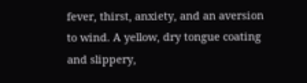fever, thirst, anxiety, and an aversion to wind. A yellow, dry tongue coating and slippery,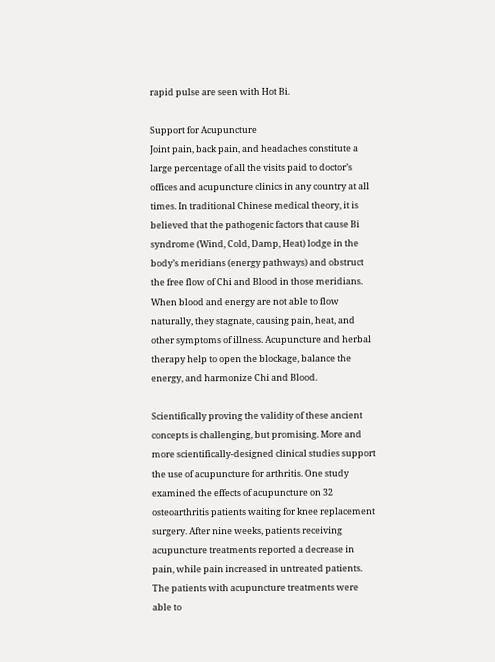rapid pulse are seen with Hot Bi.

Support for Acupuncture
Joint pain, back pain, and headaches constitute a large percentage of all the visits paid to doctor’s offices and acupuncture clinics in any country at all times. In traditional Chinese medical theory, it is believed that the pathogenic factors that cause Bi syndrome (Wind, Cold, Damp, Heat) lodge in the body’s meridians (energy pathways) and obstruct the free flow of Chi and Blood in those meridians. When blood and energy are not able to flow naturally, they stagnate, causing pain, heat, and other symptoms of illness. Acupuncture and herbal therapy help to open the blockage, balance the energy, and harmonize Chi and Blood.

Scientifically proving the validity of these ancient concepts is challenging, but promising. More and more scientifically-designed clinical studies support the use of acupuncture for arthritis. One study examined the effects of acupuncture on 32 osteoarthritis patients waiting for knee replacement surgery. After nine weeks, patients receiving acupuncture treatments reported a decrease in pain, while pain increased in untreated patients. The patients with acupuncture treatments were able to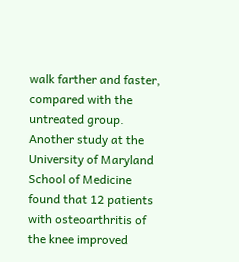walk farther and faster, compared with the untreated group. Another study at the University of Maryland School of Medicine found that 12 patients with osteoarthritis of the knee improved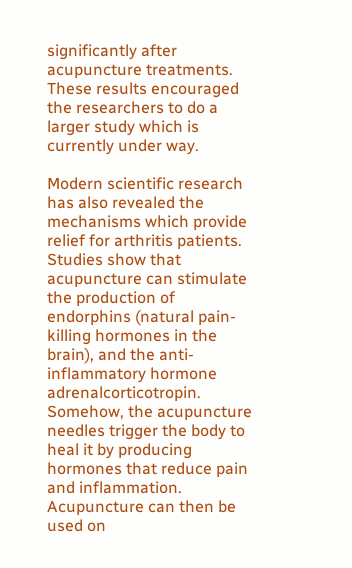significantly after acupuncture treatments. These results encouraged the researchers to do a larger study which is currently under way.

Modern scientific research has also revealed the mechanisms which provide relief for arthritis patients. Studies show that acupuncture can stimulate the production of endorphins (natural pain-killing hormones in the brain), and the anti-inflammatory hormone adrenalcorticotropin. Somehow, the acupuncture needles trigger the body to heal it by producing hormones that reduce pain and inflammation. Acupuncture can then be used on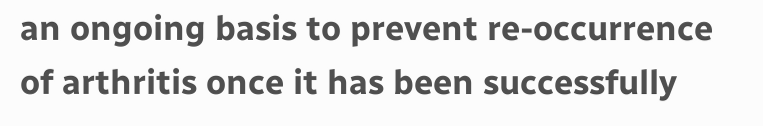an ongoing basis to prevent re-occurrence of arthritis once it has been successfully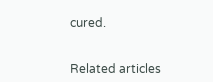cured.


Related articles